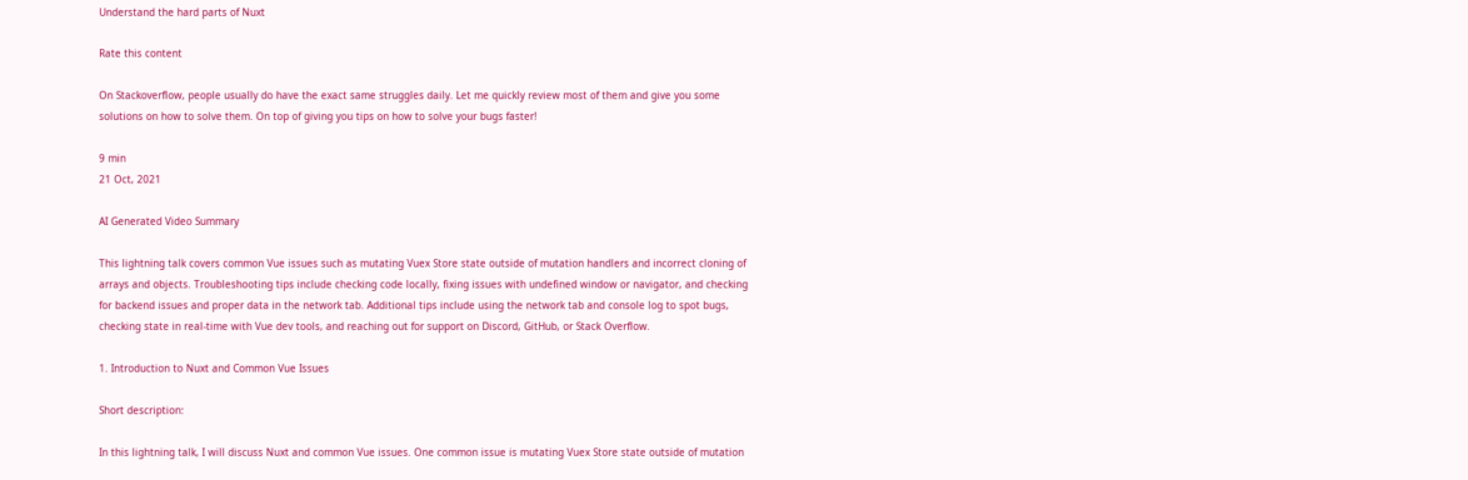Understand the hard parts of Nuxt

Rate this content

On Stackoverflow, people usually do have the exact same struggles daily. Let me quickly review most of them and give you some solutions on how to solve them. On top of giving you tips on how to solve your bugs faster!

9 min
21 Oct, 2021

AI Generated Video Summary

This lightning talk covers common Vue issues such as mutating Vuex Store state outside of mutation handlers and incorrect cloning of arrays and objects. Troubleshooting tips include checking code locally, fixing issues with undefined window or navigator, and checking for backend issues and proper data in the network tab. Additional tips include using the network tab and console log to spot bugs, checking state in real-time with Vue dev tools, and reaching out for support on Discord, GitHub, or Stack Overflow.

1. Introduction to Nuxt and Common Vue Issues

Short description:

In this lightning talk, I will discuss Nuxt and common Vue issues. One common issue is mutating Vuex Store state outside of mutation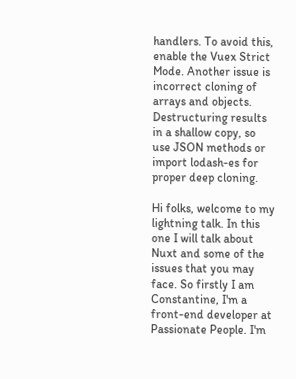handlers. To avoid this, enable the Vuex Strict Mode. Another issue is incorrect cloning of arrays and objects. Destructuring results in a shallow copy, so use JSON methods or import lodash-es for proper deep cloning.

Hi folks, welcome to my lightning talk. In this one I will talk about Nuxt and some of the issues that you may face. So firstly I am Constantine, I'm a front-end developer at Passionate People. I'm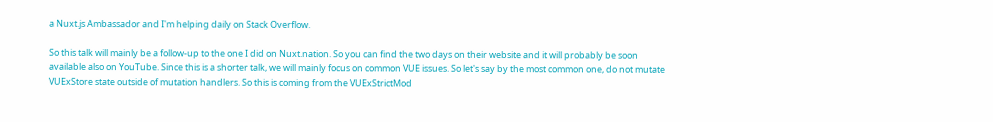a Nuxt.js Ambassador and I'm helping daily on Stack Overflow.

So this talk will mainly be a follow-up to the one I did on Nuxt.nation. So you can find the two days on their website and it will probably be soon available also on YouTube. Since this is a shorter talk, we will mainly focus on common VUE issues. So let's say by the most common one, do not mutate VUExStore state outside of mutation handlers. So this is coming from the VUExStrictMod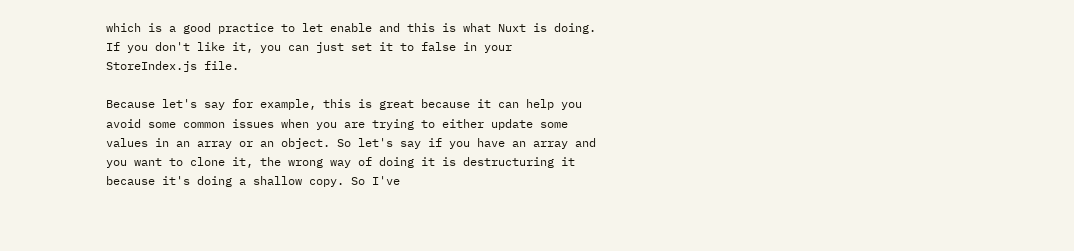which is a good practice to let enable and this is what Nuxt is doing. If you don't like it, you can just set it to false in your StoreIndex.js file.

Because let's say for example, this is great because it can help you avoid some common issues when you are trying to either update some values in an array or an object. So let's say if you have an array and you want to clone it, the wrong way of doing it is destructuring it because it's doing a shallow copy. So I've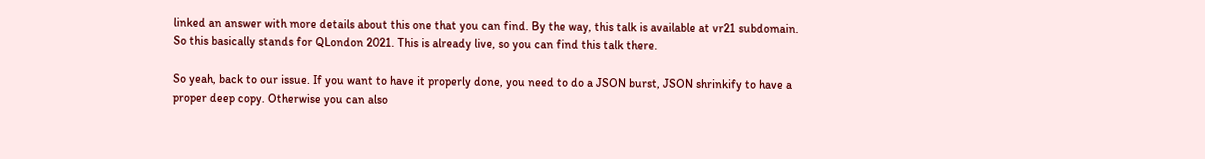linked an answer with more details about this one that you can find. By the way, this talk is available at vr21 subdomain. So this basically stands for QLondon 2021. This is already live, so you can find this talk there.

So yeah, back to our issue. If you want to have it properly done, you need to do a JSON burst, JSON shrinkify to have a proper deep copy. Otherwise you can also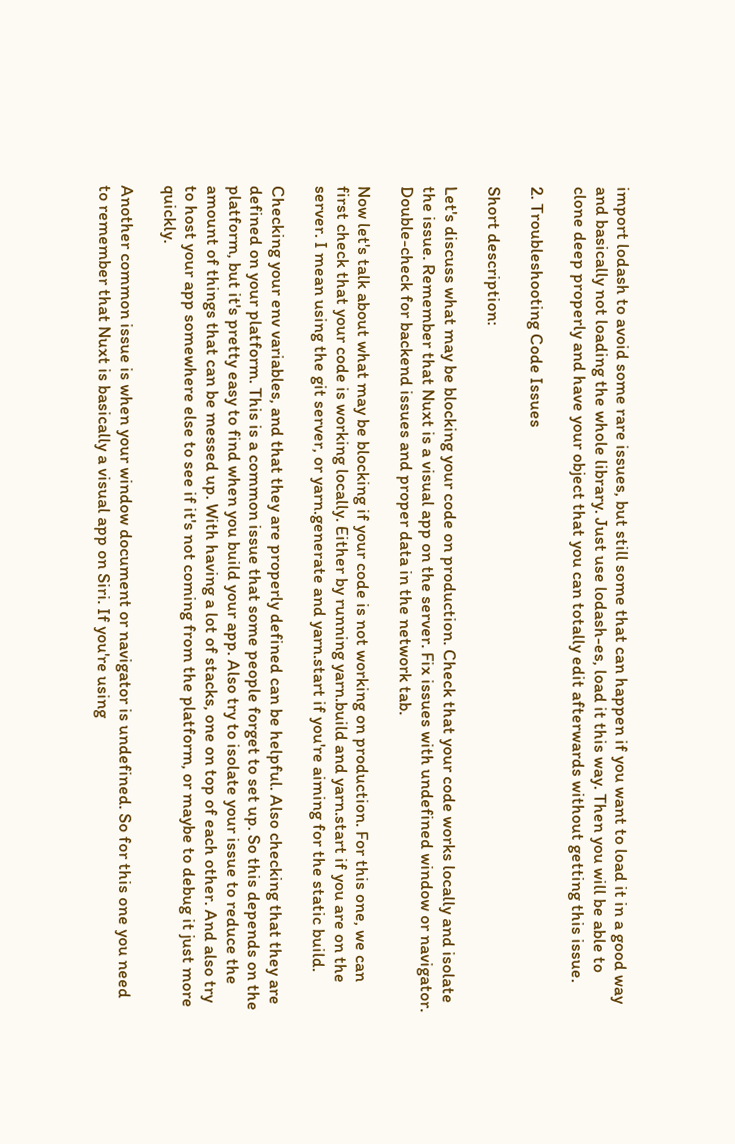import lodash to avoid some rare issues, but still some that can happen if you want to load it in a good way and basically not loading the whole library. Just use lodash-es, load it this way. Then you will be able to clone deep properly and have your object that you can totally edit afterwards without getting this issue.

2. Troubleshooting Code Issues

Short description:

Let's discuss what may be blocking your code on production. Check that your code works locally and isolate the issue. Remember that Nuxt is a visual app on the server. Fix issues with undefined window or navigator. Double-check for backend issues and proper data in the network tab.

Now let's talk about what may be blocking if your code is not working on production. For this one, we can first check that your code is working locally. Either by running yarn.build and yarn.start if you are on the server. I mean using the git server, or yarn.generate and yarn.start if you're aiming for the static build.

Checking your env variables, and that they are properly defined can be helpful. Also checking that they are defined on your platform. This is a common issue that some people forget to set up. So this depends on the platform, but it's pretty easy to find when you build your app. Also try to isolate your issue to reduce the amount of things that can be messed up. With having a lot of stacks, one on top of each other. And also try to host your app somewhere else to see if it's not coming from the platform, or maybe to debug it just more quickly.

Another common issue is when your window document or navigator is undefined. So for this one you need to remember that Nuxt is basically a visual app on Siri. If you're using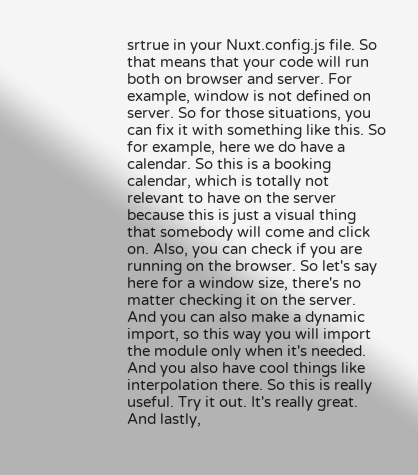srtrue in your Nuxt.config.js file. So that means that your code will run both on browser and server. For example, window is not defined on server. So for those situations, you can fix it with something like this. So for example, here we do have a calendar. So this is a booking calendar, which is totally not relevant to have on the server because this is just a visual thing that somebody will come and click on. Also, you can check if you are running on the browser. So let's say here for a window size, there's no matter checking it on the server. And you can also make a dynamic import, so this way you will import the module only when it's needed. And you also have cool things like interpolation there. So this is really useful. Try it out. It's really great. And lastly,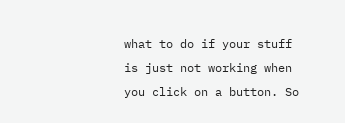what to do if your stuff is just not working when you click on a button. So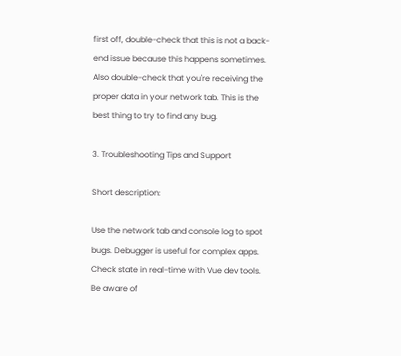first off, double-check that this is not a back-end issue because this happens sometimes. Also double-check that you're receiving the proper data in your network tab. This is the best thing to try to find any bug.

3. Troubleshooting Tips and Support

Short description:

Use the network tab and console log to spot bugs. Debugger is useful for complex apps. Check state in real-time with Vue dev tools. Be aware of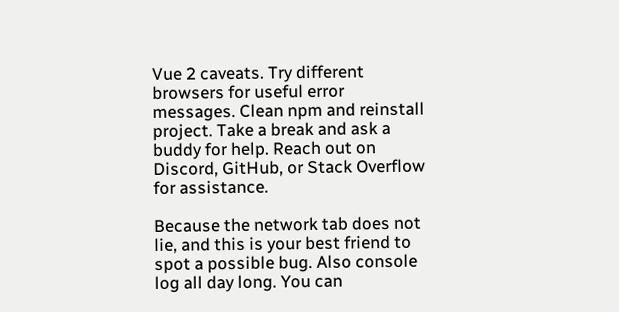Vue 2 caveats. Try different browsers for useful error messages. Clean npm and reinstall project. Take a break and ask a buddy for help. Reach out on Discord, GitHub, or Stack Overflow for assistance.

Because the network tab does not lie, and this is your best friend to spot a possible bug. Also console log all day long. You can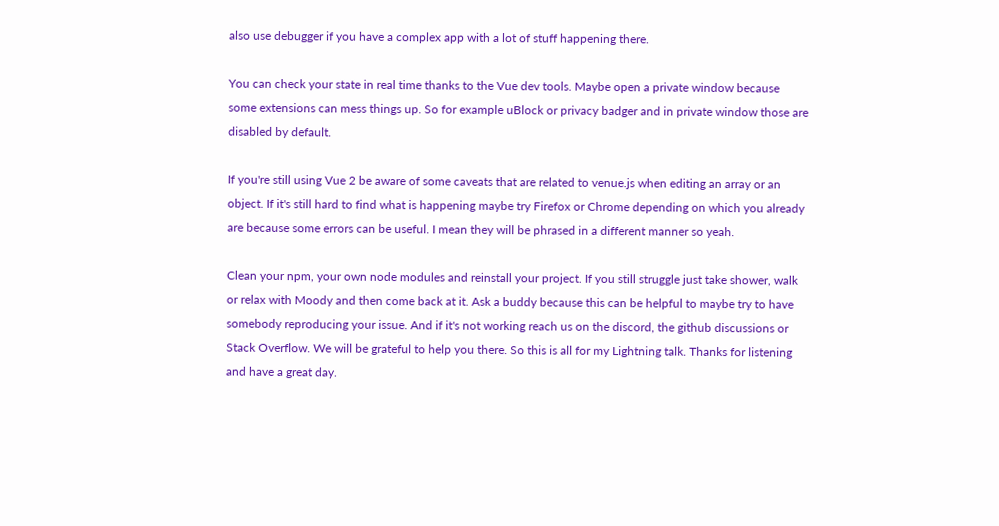also use debugger if you have a complex app with a lot of stuff happening there.

You can check your state in real time thanks to the Vue dev tools. Maybe open a private window because some extensions can mess things up. So for example uBlock or privacy badger and in private window those are disabled by default.

If you're still using Vue 2 be aware of some caveats that are related to venue.js when editing an array or an object. If it's still hard to find what is happening maybe try Firefox or Chrome depending on which you already are because some errors can be useful. I mean they will be phrased in a different manner so yeah.

Clean your npm, your own node modules and reinstall your project. If you still struggle just take shower, walk or relax with Moody and then come back at it. Ask a buddy because this can be helpful to maybe try to have somebody reproducing your issue. And if it's not working reach us on the discord, the github discussions or Stack Overflow. We will be grateful to help you there. So this is all for my Lightning talk. Thanks for listening and have a great day.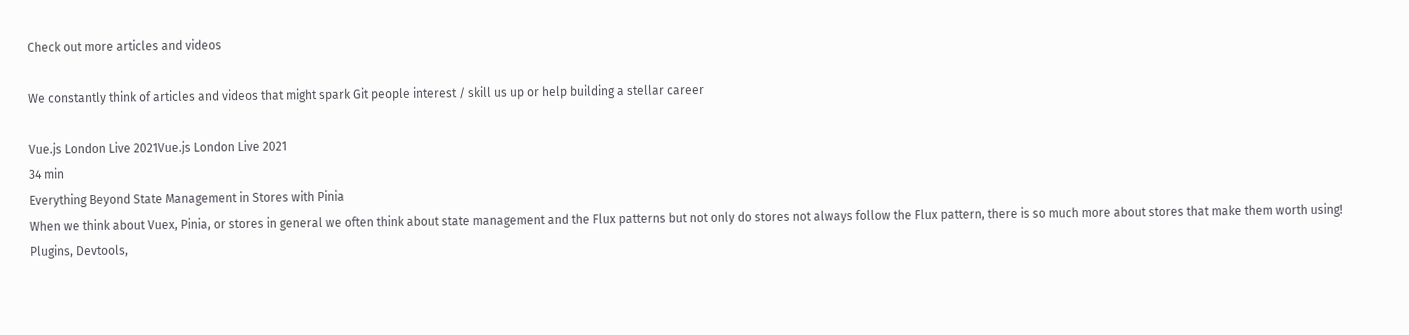Check out more articles and videos

We constantly think of articles and videos that might spark Git people interest / skill us up or help building a stellar career

Vue.js London Live 2021Vue.js London Live 2021
34 min
Everything Beyond State Management in Stores with Pinia
When we think about Vuex, Pinia, or stores in general we often think about state management and the Flux patterns but not only do stores not always follow the Flux pattern, there is so much more about stores that make them worth using! Plugins, Devtools,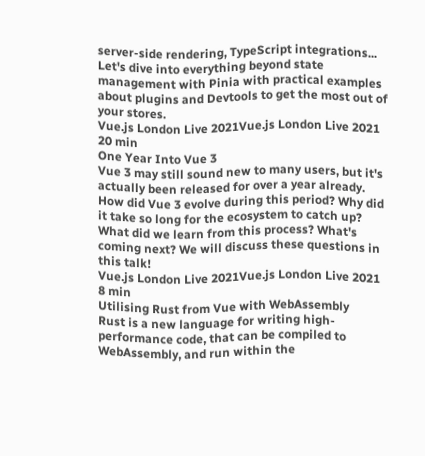server-side rendering, TypeScript integrations... Let's dive into everything beyond state management with Pinia with practical examples about plugins and Devtools to get the most out of your stores.
Vue.js London Live 2021Vue.js London Live 2021
20 min
One Year Into Vue 3
Vue 3 may still sound new to many users, but it's actually been released for over a year already. How did Vue 3 evolve during this period? Why did it take so long for the ecosystem to catch up? What did we learn from this process? What's coming next? We will discuss these questions in this talk!
Vue.js London Live 2021Vue.js London Live 2021
8 min
Utilising Rust from Vue with WebAssembly
Rust is a new language for writing high-performance code, that can be compiled to WebAssembly, and run within the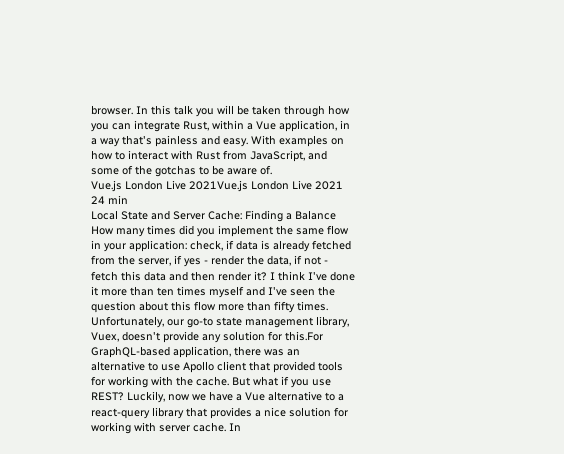browser. In this talk you will be taken through how you can integrate Rust, within a Vue application, in a way that's painless and easy. With examples on how to interact with Rust from JavaScript, and some of the gotchas to be aware of.
Vue.js London Live 2021Vue.js London Live 2021
24 min
Local State and Server Cache: Finding a Balance
How many times did you implement the same flow in your application: check, if data is already fetched from the server, if yes - render the data, if not - fetch this data and then render it? I think I've done it more than ten times myself and I've seen the question about this flow more than fifty times. Unfortunately, our go-to state management library, Vuex, doesn't provide any solution for this.For GraphQL-based application, there was an alternative to use Apollo client that provided tools for working with the cache. But what if you use REST? Luckily, now we have a Vue alternative to a react-query library that provides a nice solution for working with server cache. In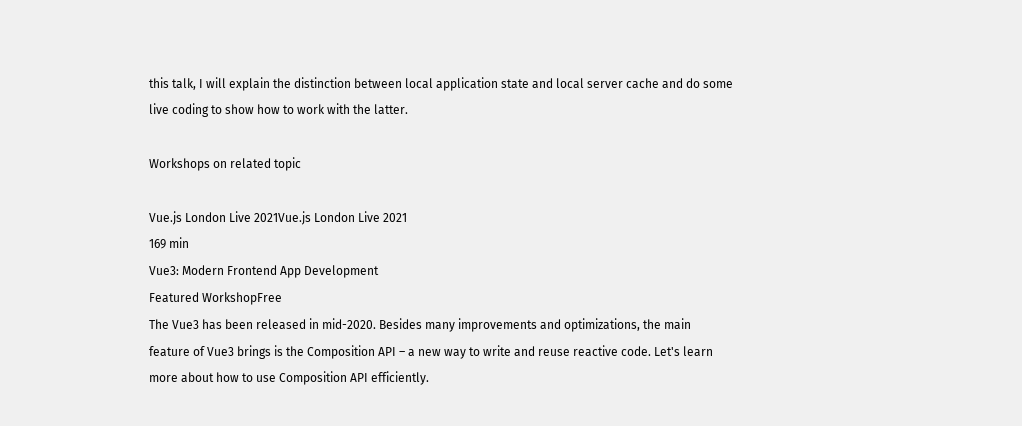this talk, I will explain the distinction between local application state and local server cache and do some live coding to show how to work with the latter.

Workshops on related topic

Vue.js London Live 2021Vue.js London Live 2021
169 min
Vue3: Modern Frontend App Development
Featured WorkshopFree
The Vue3 has been released in mid-2020. Besides many improvements and optimizations, the main feature of Vue3 brings is the Composition API – a new way to write and reuse reactive code. Let's learn more about how to use Composition API efficiently.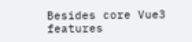Besides core Vue3 features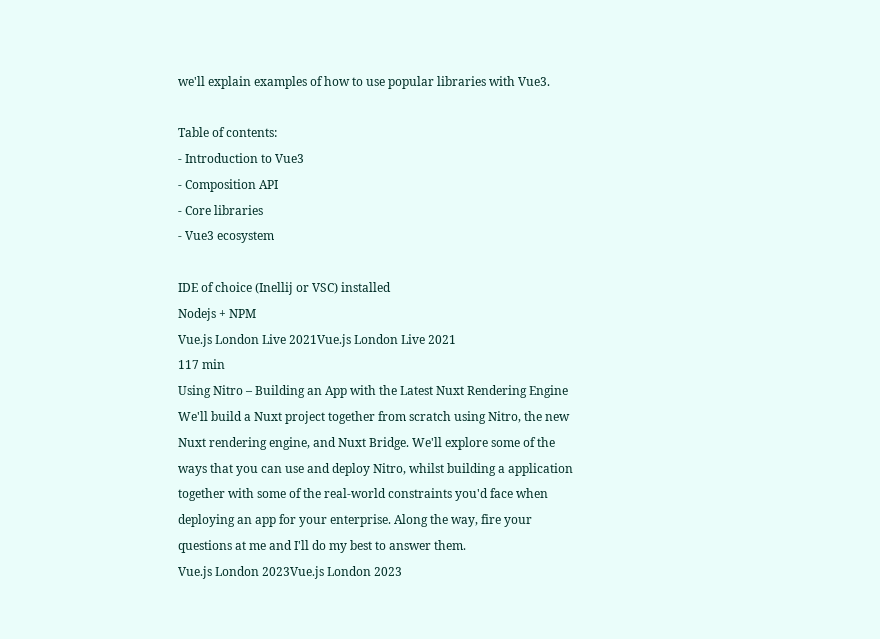we'll explain examples of how to use popular libraries with Vue3.

Table of contents:
- Introduction to Vue3
- Composition API
- Core libraries
- Vue3 ecosystem

IDE of choice (Inellij or VSC) installed
Nodejs + NPM
Vue.js London Live 2021Vue.js London Live 2021
117 min
Using Nitro – Building an App with the Latest Nuxt Rendering Engine
We'll build a Nuxt project together from scratch using Nitro, the new Nuxt rendering engine, and Nuxt Bridge. We'll explore some of the ways that you can use and deploy Nitro, whilst building a application together with some of the real-world constraints you'd face when deploying an app for your enterprise. Along the way, fire your questions at me and I'll do my best to answer them.
Vue.js London 2023Vue.js London 2023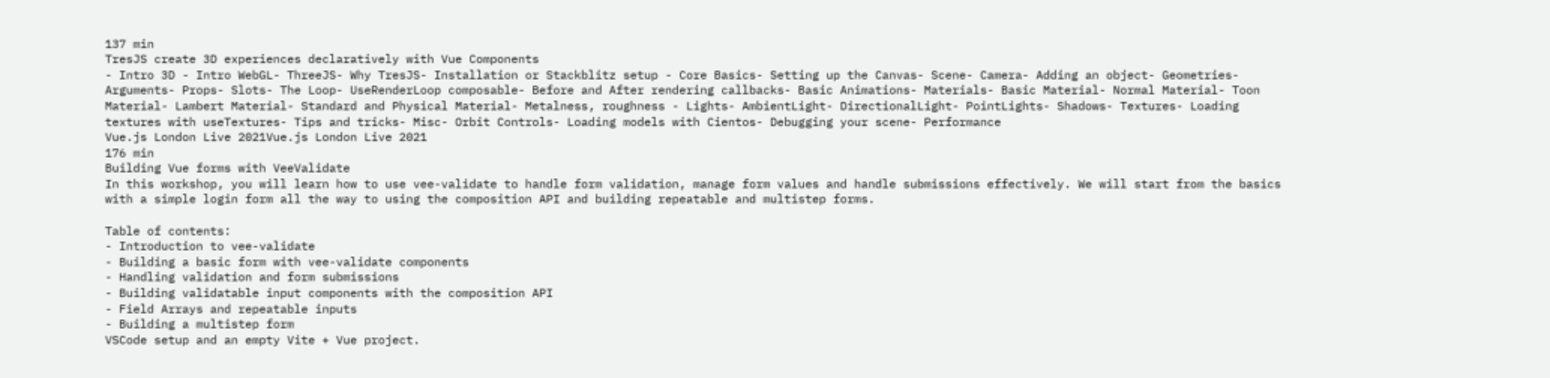137 min
TresJS create 3D experiences declaratively with Vue Components
- Intro 3D - Intro WebGL- ThreeJS- Why TresJS- Installation or Stackblitz setup - Core Basics- Setting up the Canvas- Scene- Camera- Adding an object- Geometries- Arguments- Props- Slots- The Loop- UseRenderLoop composable- Before and After rendering callbacks- Basic Animations- Materials- Basic Material- Normal Material- Toon Material- Lambert Material- Standard and Physical Material- Metalness, roughness - Lights- AmbientLight- DirectionalLight- PointLights- Shadows- Textures- Loading textures with useTextures- Tips and tricks- Misc- Orbit Controls- Loading models with Cientos- Debugging your scene- Performance
Vue.js London Live 2021Vue.js London Live 2021
176 min
Building Vue forms with VeeValidate
In this workshop, you will learn how to use vee-validate to handle form validation, manage form values and handle submissions effectively. We will start from the basics with a simple login form all the way to using the composition API and building repeatable and multistep forms.

Table of contents:
- Introduction to vee-validate
- Building a basic form with vee-validate components
- Handling validation and form submissions
- Building validatable input components with the composition API
- Field Arrays and repeatable inputs
- Building a multistep form
VSCode setup and an empty Vite + Vue project.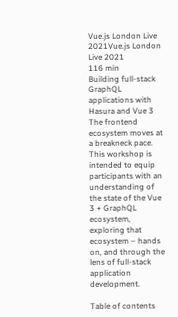Vue.js London Live 2021Vue.js London Live 2021
116 min
Building full-stack GraphQL applications with Hasura and Vue 3
The frontend ecosystem moves at a breakneck pace. This workshop is intended to equip participants with an understanding of the state of the Vue 3 + GraphQL ecosystem, exploring that ecosystem – hands on, and through the lens of full-stack application development.

Table of contents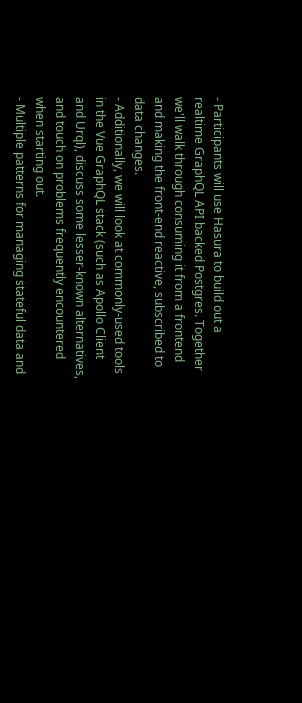- Participants will use Hasura to build out a realtime GraphQL API backed Postgres. Together we'll walk through consuming it from a frontend and making the front-end reactive, subscribed to data changes.
- Additionally, we will look at commonly-used tools in the Vue GraphQL stack (such as Apollo Client and Urql), discuss some lesser-known alternatives, and touch on problems frequently encountered when starting out.
- Multiple patterns for managing stateful data and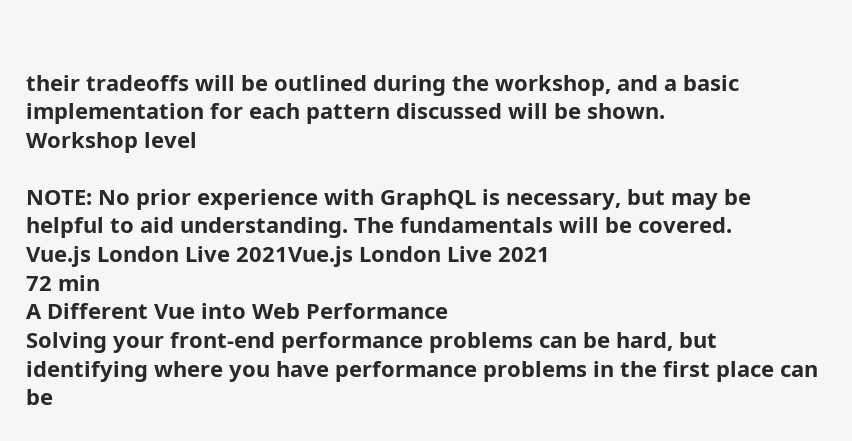their tradeoffs will be outlined during the workshop, and a basic implementation for each pattern discussed will be shown.
Workshop level

NOTE: No prior experience with GraphQL is necessary, but may be helpful to aid understanding. The fundamentals will be covered.
Vue.js London Live 2021Vue.js London Live 2021
72 min
A Different Vue into Web Performance
Solving your front-end performance problems can be hard, but identifying where you have performance problems in the first place can be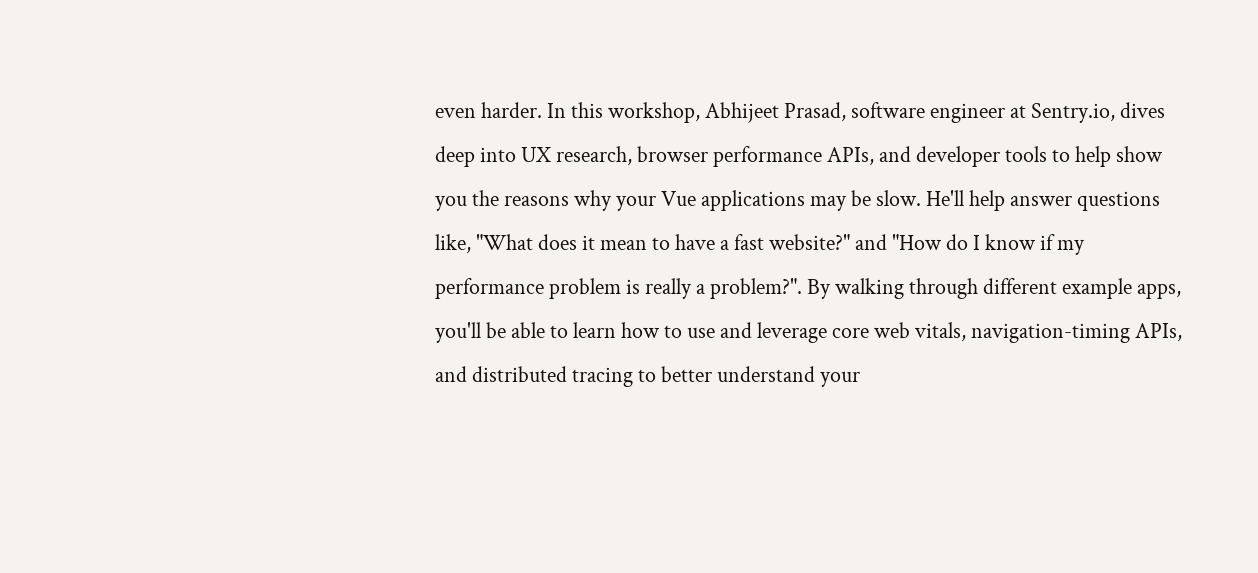even harder. In this workshop, Abhijeet Prasad, software engineer at Sentry.io, dives deep into UX research, browser performance APIs, and developer tools to help show you the reasons why your Vue applications may be slow. He'll help answer questions like, "What does it mean to have a fast website?" and "How do I know if my performance problem is really a problem?". By walking through different example apps, you'll be able to learn how to use and leverage core web vitals, navigation-timing APIs, and distributed tracing to better understand your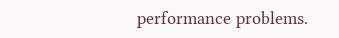performance problems.